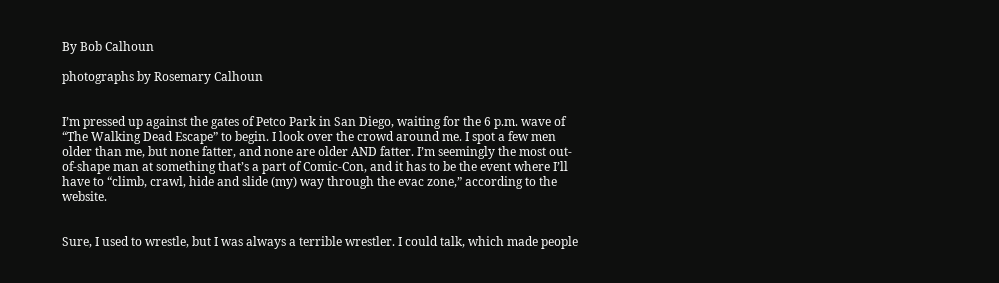By Bob Calhoun

photographs by Rosemary Calhoun


I’m pressed up against the gates of Petco Park in San Diego, waiting for the 6 p.m. wave of “The Walking Dead Escape” to begin. I look over the crowd around me. I spot a few men older than me, but none fatter, and none are older AND fatter. I’m seemingly the most out-of-shape man at something that’s a part of Comic-Con, and it has to be the event where I’ll have to “climb, crawl, hide and slide (my) way through the evac zone,” according to the website.


Sure, I used to wrestle, but I was always a terrible wrestler. I could talk, which made people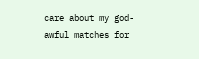care about my god-awful matches for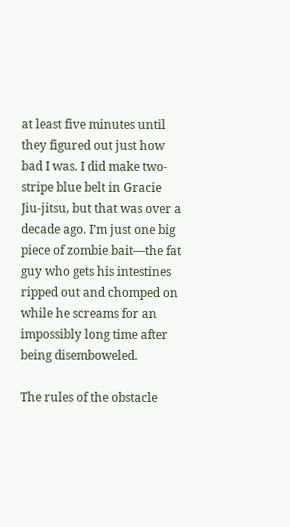at least five minutes until they figured out just how bad I was. I did make two-stripe blue belt in Gracie Jiu-jitsu, but that was over a decade ago. I’m just one big piece of zombie bait—the fat guy who gets his intestines ripped out and chomped on while he screams for an impossibly long time after being disemboweled.

The rules of the obstacle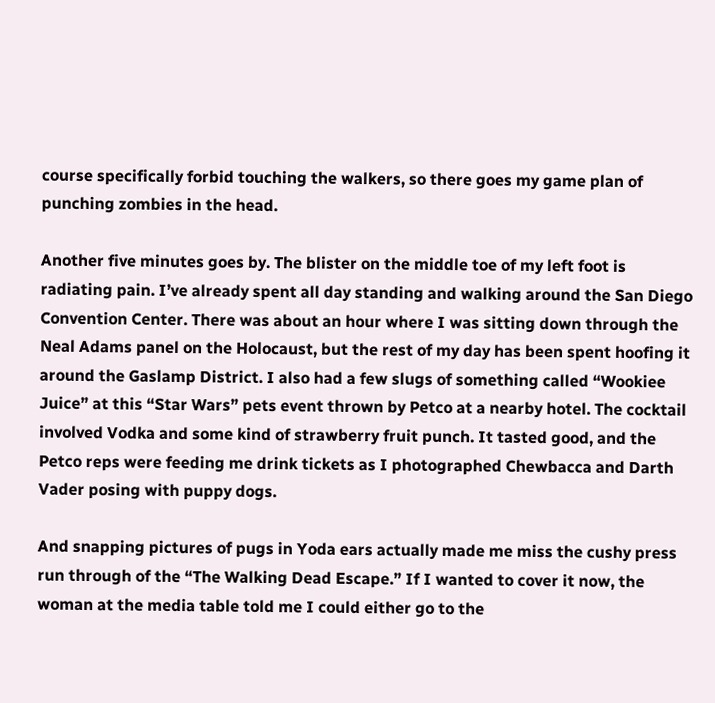course specifically forbid touching the walkers, so there goes my game plan of punching zombies in the head.

Another five minutes goes by. The blister on the middle toe of my left foot is radiating pain. I’ve already spent all day standing and walking around the San Diego Convention Center. There was about an hour where I was sitting down through the Neal Adams panel on the Holocaust, but the rest of my day has been spent hoofing it around the Gaslamp District. I also had a few slugs of something called “Wookiee Juice” at this “Star Wars” pets event thrown by Petco at a nearby hotel. The cocktail involved Vodka and some kind of strawberry fruit punch. It tasted good, and the Petco reps were feeding me drink tickets as I photographed Chewbacca and Darth Vader posing with puppy dogs.

And snapping pictures of pugs in Yoda ears actually made me miss the cushy press run through of the “The Walking Dead Escape.” If I wanted to cover it now, the woman at the media table told me I could either go to the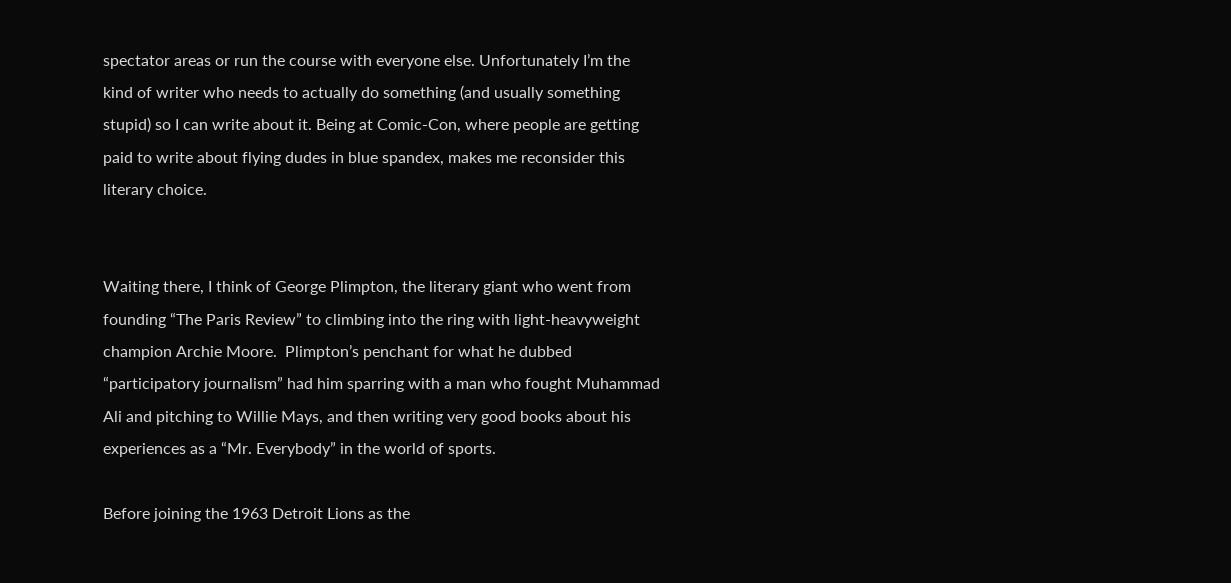spectator areas or run the course with everyone else. Unfortunately I’m the kind of writer who needs to actually do something (and usually something stupid) so I can write about it. Being at Comic-Con, where people are getting paid to write about flying dudes in blue spandex, makes me reconsider this literary choice.


Waiting there, I think of George Plimpton, the literary giant who went from founding “The Paris Review” to climbing into the ring with light-heavyweight champion Archie Moore.  Plimpton’s penchant for what he dubbed “participatory journalism” had him sparring with a man who fought Muhammad Ali and pitching to Willie Mays, and then writing very good books about his experiences as a “Mr. Everybody” in the world of sports.

Before joining the 1963 Detroit Lions as the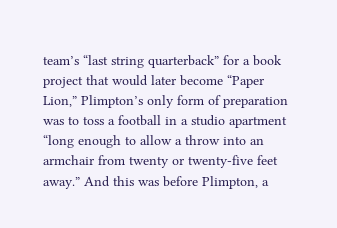team’s “last string quarterback” for a book project that would later become “Paper Lion,” Plimpton’s only form of preparation was to toss a football in a studio apartment “long enough to allow a throw into an armchair from twenty or twenty-five feet away.” And this was before Plimpton, a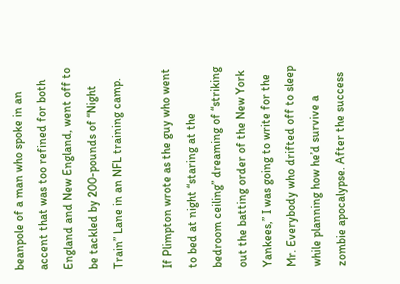beanpole of a man who spoke in an accent that was too refined for both England and New England, went off to be tackled by 200-pounds of “Night Train” Lane in an NFL training camp.

If Plimpton wrote as the guy who went to bed at night “staring at the bedroom ceiling” dreaming of “striking out the batting order of the New York Yankees,” I was going to write for the Mr. Everybody who drifted off to sleep while planning how he’d survive a zombie apocalypse. After the success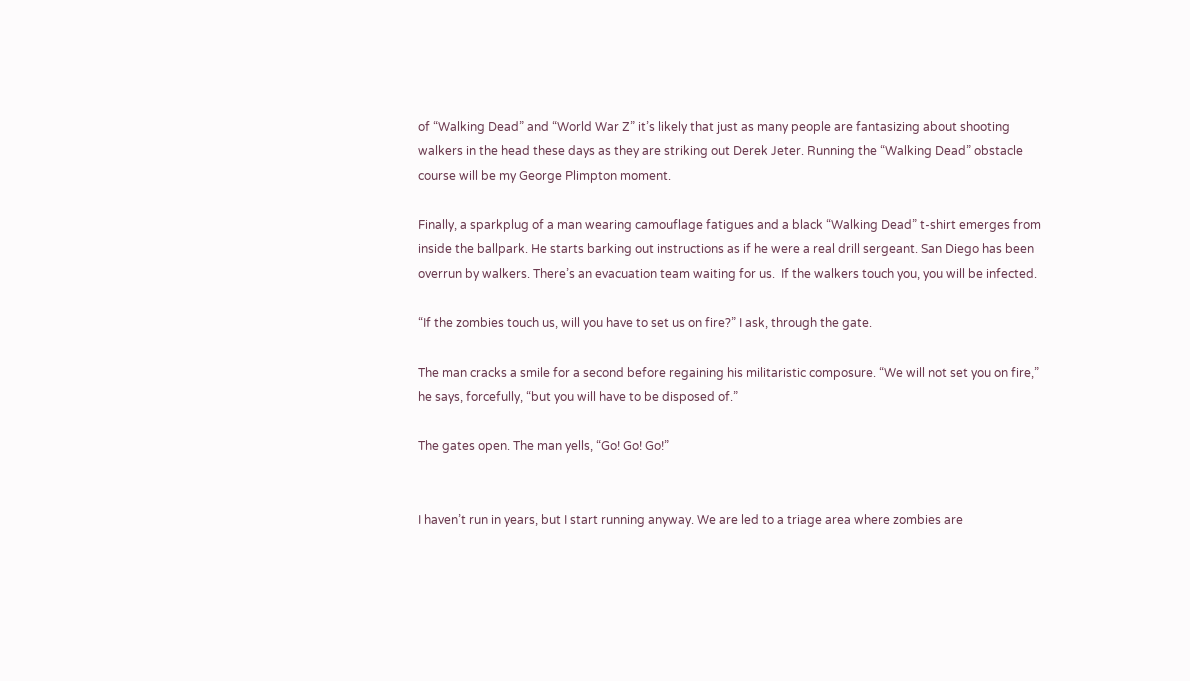of “Walking Dead” and “World War Z” it’s likely that just as many people are fantasizing about shooting walkers in the head these days as they are striking out Derek Jeter. Running the “Walking Dead” obstacle course will be my George Plimpton moment.

Finally, a sparkplug of a man wearing camouflage fatigues and a black “Walking Dead” t-shirt emerges from inside the ballpark. He starts barking out instructions as if he were a real drill sergeant. San Diego has been overrun by walkers. There’s an evacuation team waiting for us.  If the walkers touch you, you will be infected.

“If the zombies touch us, will you have to set us on fire?” I ask, through the gate.

The man cracks a smile for a second before regaining his militaristic composure. “We will not set you on fire,” he says, forcefully, “but you will have to be disposed of.”

The gates open. The man yells, “Go! Go! Go!”


I haven’t run in years, but I start running anyway. We are led to a triage area where zombies are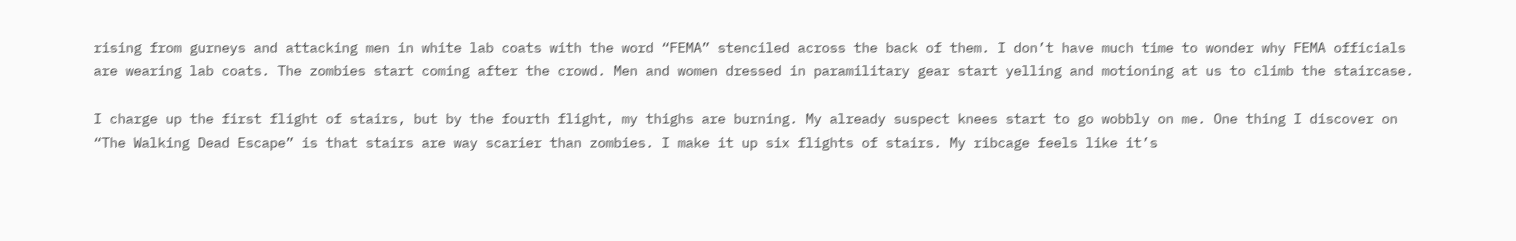rising from gurneys and attacking men in white lab coats with the word “FEMA” stenciled across the back of them. I don’t have much time to wonder why FEMA officials are wearing lab coats. The zombies start coming after the crowd. Men and women dressed in paramilitary gear start yelling and motioning at us to climb the staircase.

I charge up the first flight of stairs, but by the fourth flight, my thighs are burning. My already suspect knees start to go wobbly on me. One thing I discover on “The Walking Dead Escape” is that stairs are way scarier than zombies. I make it up six flights of stairs. My ribcage feels like it’s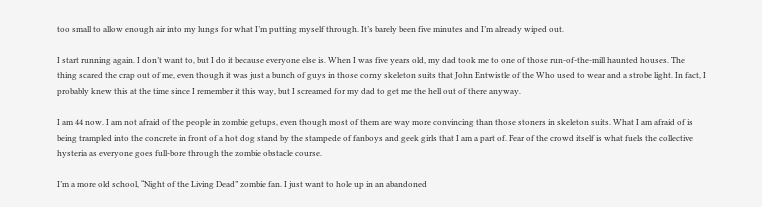too small to allow enough air into my lungs for what I’m putting myself through. It’s barely been five minutes and I’m already wiped out.

I start running again. I don’t want to, but I do it because everyone else is. When I was five years old, my dad took me to one of those run-of-the-mill haunted houses. The thing scared the crap out of me, even though it was just a bunch of guys in those corny skeleton suits that John Entwistle of the Who used to wear and a strobe light. In fact, I probably knew this at the time since I remember it this way, but I screamed for my dad to get me the hell out of there anyway.

I am 44 now. I am not afraid of the people in zombie getups, even though most of them are way more convincing than those stoners in skeleton suits. What I am afraid of is being trampled into the concrete in front of a hot dog stand by the stampede of fanboys and geek girls that I am a part of. Fear of the crowd itself is what fuels the collective hysteria as everyone goes full-bore through the zombie obstacle course.

I’m a more old school, “Night of the Living Dead” zombie fan. I just want to hole up in an abandoned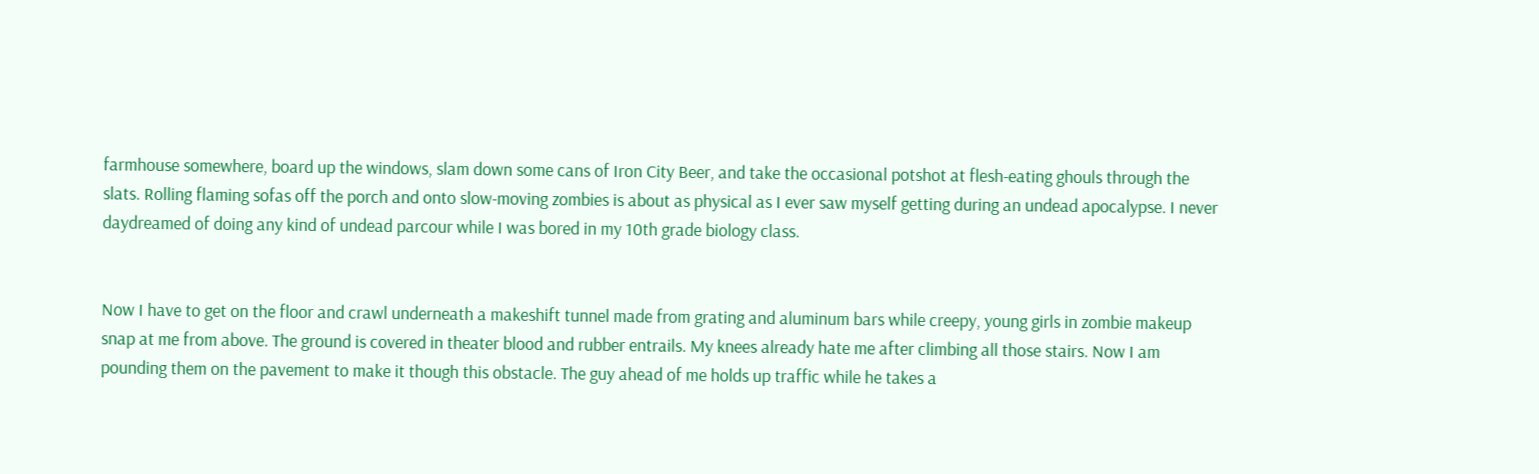farmhouse somewhere, board up the windows, slam down some cans of Iron City Beer, and take the occasional potshot at flesh-eating ghouls through the slats. Rolling flaming sofas off the porch and onto slow-moving zombies is about as physical as I ever saw myself getting during an undead apocalypse. I never daydreamed of doing any kind of undead parcour while I was bored in my 10th grade biology class.


Now I have to get on the floor and crawl underneath a makeshift tunnel made from grating and aluminum bars while creepy, young girls in zombie makeup snap at me from above. The ground is covered in theater blood and rubber entrails. My knees already hate me after climbing all those stairs. Now I am pounding them on the pavement to make it though this obstacle. The guy ahead of me holds up traffic while he takes a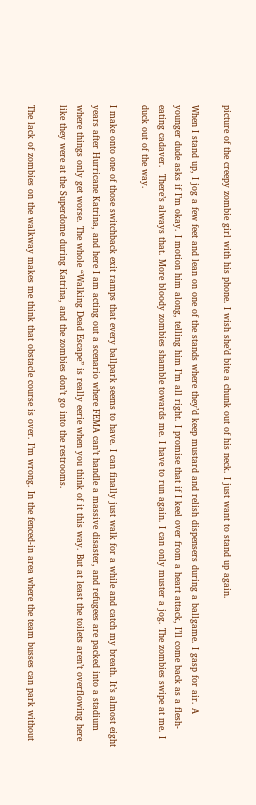picture of the creepy zombie girl with his phone. I wish she’d bite a chunk out of his neck. I just want to stand up again.

When I stand up, I jog a few feet and lean on one of the stands where they’d keep mustard and relish dispensers during a ballgame. I gasp for air. A younger dude asks if I’m okay. I motion him along, telling him I’m all right. I promise that if I keel over from a heart attack, I’ll come back as a flesh-eating cadaver.  There’s always that. More bloody zombies shamble towards me. I have to run again. I can only muster a jog. The zombies swipe at me. I duck out of the way.

I make onto one of those switchback exit ramps that every ballpark seems to have. I can finally just walk for a while and catch my breath. It’s almost eight years after Hurricane Katrina, and here I am acting out a scenario where FEMA can’t handle a massive disaster, and refugees are packed into a stadium where things only get worse. The whole “Walking Dead Escape” is really eerie when you think of it this way. But at least the toilets aren’t overflowing here like they were at the Superdome during Katrina, and the zombies don’t go into the restrooms.

The lack of zombies on the walkway makes me think that obstacle course is over. I’m wrong. In the fenced-in area where the team busses can park without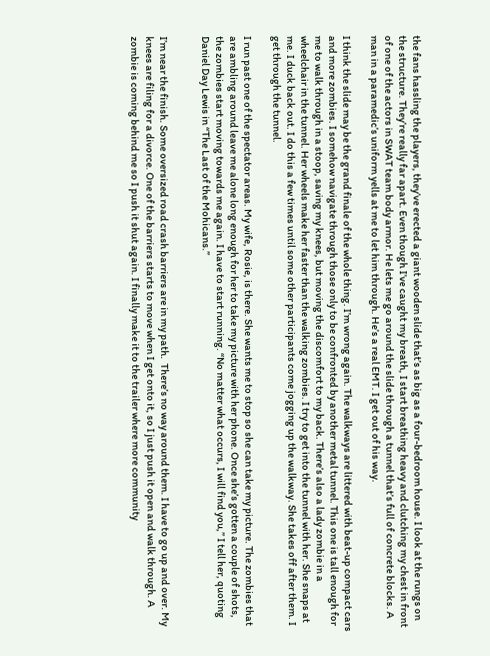the fans hassling the players, they’ve erected a giant wooden slide that’s as big as a four-bedroom house. I look at the rungs on the structure. They’re really far apart. Even though I’ve caught my breath, I start breathing heavy and clutching my chest in front of one of the actors in SWAT team body armor. He lets me go around the slide through a tunnel that’s full of concrete blocks. A man in a paramedic’s uniform yells at me to let him through. He’s a real EMT. I get out of his way.

I think the slide may be the grand finale of the whole thing. I’m wrong again. The walkways are littered with beat-up compact cars and more zombies. I somehow navigate through those only to be confronted by another metal tunnel. This one is tall enough for me to walk through in a stoop, saving my knees, but moving the discomfort to my back. There’s also a lady zombie in a wheelchair in the tunnel. Her wheels make her faster than the walking zombies. I try to get into the tunnel with her. She snaps at me. I duck back out. I do this a few times until some other participants come jogging up the walkway. She takes off after them. I get through the tunnel.

I run past one of the spectator areas. My wife, Rosie, is there. She wants me to stop so she can take my picture. The zombies that are ambling around leave me alone long enough for her to take my picture with her phone. Once she’s gotten a couple of shots, the zombies start moving towards me again. I have to start running. “No matter what occurs, I will find you,” I tell her, quoting Daniel Day Lewis in “The Last of the Mohicans.”


I’m near the finish. Some oversized road crash barriers are in my path.  There’s no way around them. I have to go up and over. My knees are filing for a divorce. One of the barriers starts to move when I get onto it, so I just push it open and walk through. A zombie is coming behind me so I push it shut again. I finally make it to the trailer where more community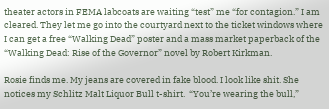theater actors in FEMA labcoats are waiting “test” me “for contagion.” I am cleared. They let me go into the courtyard next to the ticket windows where I can get a free “Walking Dead” poster and a mass market paperback of the “Walking Dead: Rise of the Governor” novel by Robert Kirkman.

Rosie finds me. My jeans are covered in fake blood. I look like shit. She notices my Schlitz Malt Liquor Bull t-shirt.  “You’re wearing the bull,”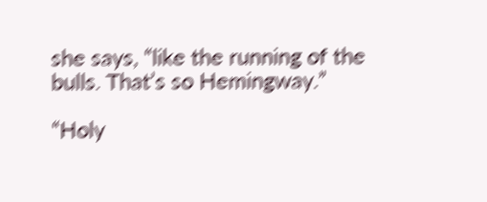she says, “like the running of the bulls. That’s so Hemingway.”

“Holy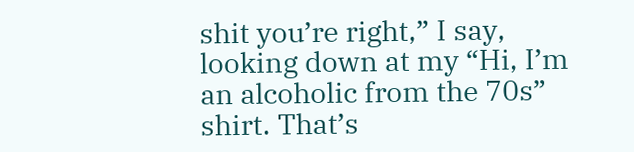shit you’re right,” I say, looking down at my “Hi, I’m an alcoholic from the 70s” shirt. That’s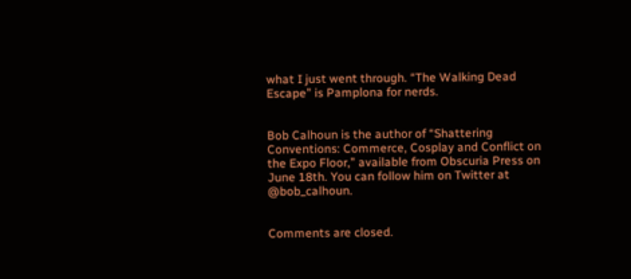what I just went through. “The Walking Dead Escape” is Pamplona for nerds.


Bob Calhoun is the author of “Shattering Conventions: Commerce, Cosplay and Conflict on the Expo Floor,” available from Obscuria Press on June 18th. You can follow him on Twitter at @bob_calhoun.


Comments are closed.